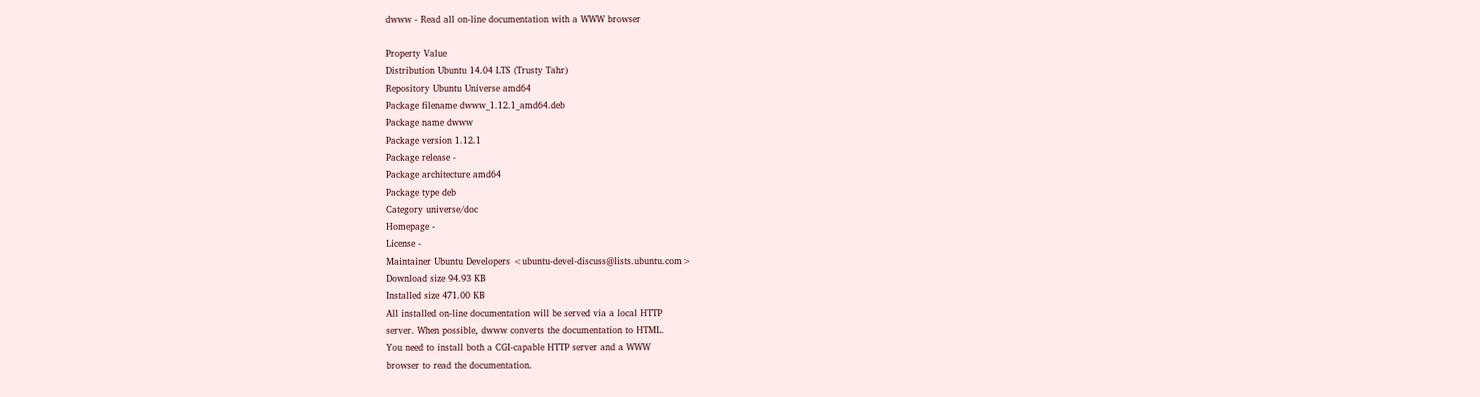dwww - Read all on-line documentation with a WWW browser

Property Value
Distribution Ubuntu 14.04 LTS (Trusty Tahr)
Repository Ubuntu Universe amd64
Package filename dwww_1.12.1_amd64.deb
Package name dwww
Package version 1.12.1
Package release -
Package architecture amd64
Package type deb
Category universe/doc
Homepage -
License -
Maintainer Ubuntu Developers <ubuntu-devel-discuss@lists.ubuntu.com>
Download size 94.93 KB
Installed size 471.00 KB
All installed on-line documentation will be served via a local HTTP
server. When possible, dwww converts the documentation to HTML.
You need to install both a CGI-capable HTTP server and a WWW
browser to read the documentation.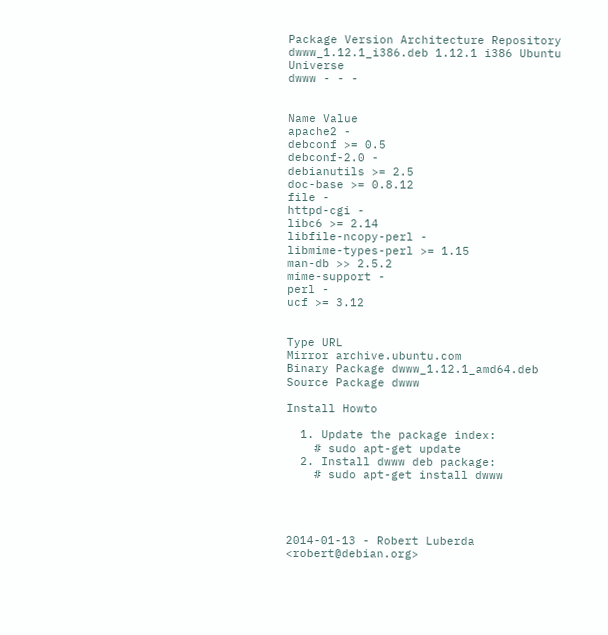Package Version Architecture Repository
dwww_1.12.1_i386.deb 1.12.1 i386 Ubuntu Universe
dwww - - -


Name Value
apache2 -
debconf >= 0.5
debconf-2.0 -
debianutils >= 2.5
doc-base >= 0.8.12
file -
httpd-cgi -
libc6 >= 2.14
libfile-ncopy-perl -
libmime-types-perl >= 1.15
man-db >> 2.5.2
mime-support -
perl -
ucf >= 3.12


Type URL
Mirror archive.ubuntu.com
Binary Package dwww_1.12.1_amd64.deb
Source Package dwww

Install Howto

  1. Update the package index:
    # sudo apt-get update
  2. Install dwww deb package:
    # sudo apt-get install dwww




2014-01-13 - Robert Luberda <robert@debian.org>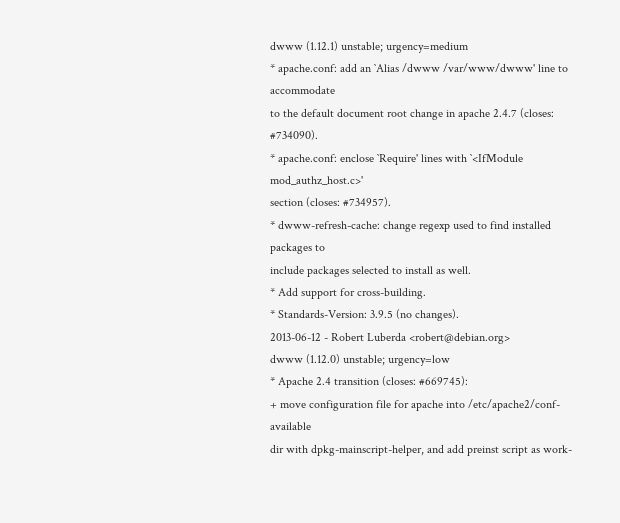dwww (1.12.1) unstable; urgency=medium
* apache.conf: add an `Alias /dwww /var/www/dwww' line to accommodate
to the default document root change in apache 2.4.7 (closes: #734090).
* apache.conf: enclose `Require' lines with `<IfModule mod_authz_host.c>'
section (closes: #734957).
* dwww-refresh-cache: change regexp used to find installed packages to
include packages selected to install as well.
* Add support for cross-building.
* Standards-Version: 3.9.5 (no changes).
2013-06-12 - Robert Luberda <robert@debian.org>
dwww (1.12.0) unstable; urgency=low
* Apache 2.4 transition (closes: #669745):
+ move configuration file for apache into /etc/apache2/conf-available
dir with dpkg-mainscript-helper, and add preinst script as work-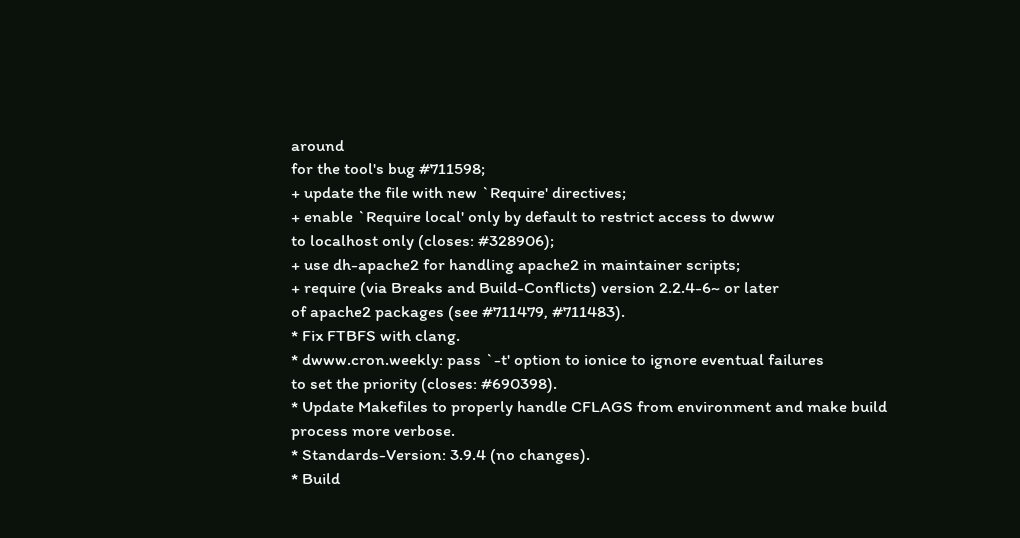around
for the tool's bug #711598;
+ update the file with new `Require' directives;
+ enable `Require local' only by default to restrict access to dwww
to localhost only (closes: #328906);
+ use dh-apache2 for handling apache2 in maintainer scripts;
+ require (via Breaks and Build-Conflicts) version 2.2.4-6~ or later
of apache2 packages (see #711479, #711483).
* Fix FTBFS with clang.
* dwww.cron.weekly: pass `-t' option to ionice to ignore eventual failures
to set the priority (closes: #690398).
* Update Makefiles to properly handle CFLAGS from environment and make build
process more verbose.
* Standards-Version: 3.9.4 (no changes).
* Build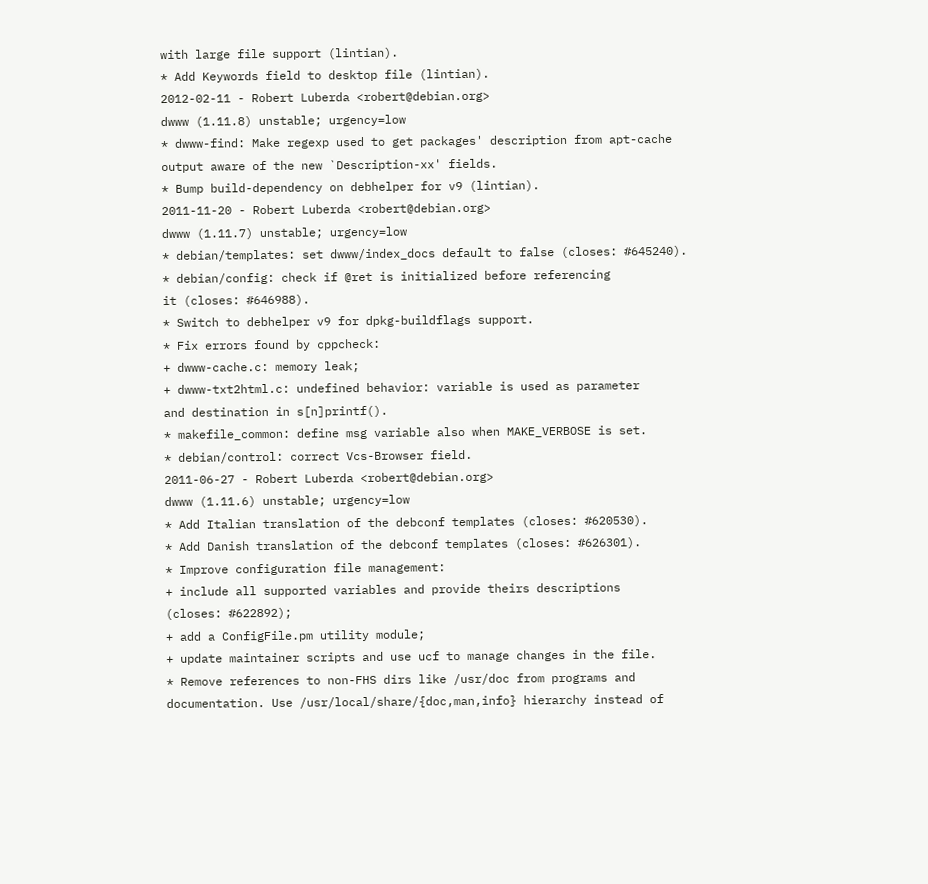with large file support (lintian).
* Add Keywords field to desktop file (lintian).
2012-02-11 - Robert Luberda <robert@debian.org>
dwww (1.11.8) unstable; urgency=low
* dwww-find: Make regexp used to get packages' description from apt-cache
output aware of the new `Description-xx' fields.
* Bump build-dependency on debhelper for v9 (lintian).
2011-11-20 - Robert Luberda <robert@debian.org>
dwww (1.11.7) unstable; urgency=low
* debian/templates: set dwww/index_docs default to false (closes: #645240).
* debian/config: check if @ret is initialized before referencing
it (closes: #646988).
* Switch to debhelper v9 for dpkg-buildflags support.
* Fix errors found by cppcheck:
+ dwww-cache.c: memory leak;
+ dwww-txt2html.c: undefined behavior: variable is used as parameter
and destination in s[n]printf().
* makefile_common: define msg variable also when MAKE_VERBOSE is set.
* debian/control: correct Vcs-Browser field.
2011-06-27 - Robert Luberda <robert@debian.org>
dwww (1.11.6) unstable; urgency=low
* Add Italian translation of the debconf templates (closes: #620530).
* Add Danish translation of the debconf templates (closes: #626301).
* Improve configuration file management:
+ include all supported variables and provide theirs descriptions
(closes: #622892);
+ add a ConfigFile.pm utility module;
+ update maintainer scripts and use ucf to manage changes in the file.
* Remove references to non-FHS dirs like /usr/doc from programs and
documentation. Use /usr/local/share/{doc,man,info} hierarchy instead of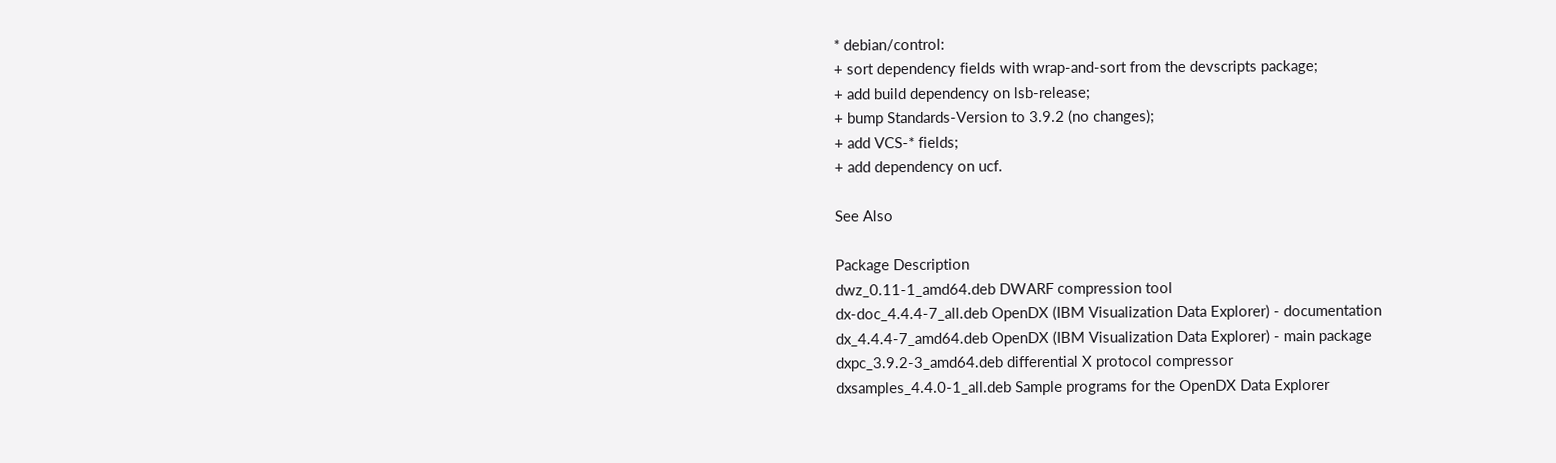* debian/control:
+ sort dependency fields with wrap-and-sort from the devscripts package;
+ add build dependency on lsb-release;
+ bump Standards-Version to 3.9.2 (no changes);
+ add VCS-* fields;
+ add dependency on ucf.

See Also

Package Description
dwz_0.11-1_amd64.deb DWARF compression tool
dx-doc_4.4.4-7_all.deb OpenDX (IBM Visualization Data Explorer) - documentation
dx_4.4.4-7_amd64.deb OpenDX (IBM Visualization Data Explorer) - main package
dxpc_3.9.2-3_amd64.deb differential X protocol compressor
dxsamples_4.4.0-1_all.deb Sample programs for the OpenDX Data Explorer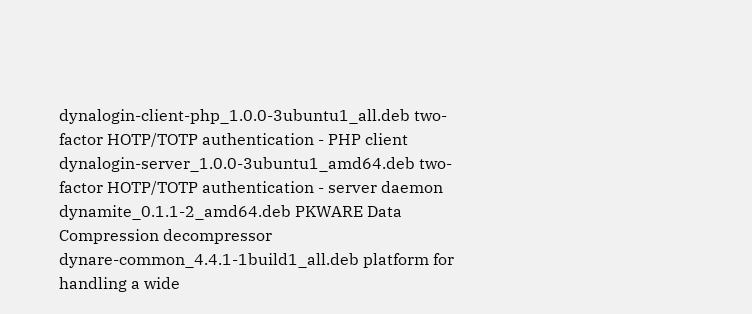dynalogin-client-php_1.0.0-3ubuntu1_all.deb two-factor HOTP/TOTP authentication - PHP client
dynalogin-server_1.0.0-3ubuntu1_amd64.deb two-factor HOTP/TOTP authentication - server daemon
dynamite_0.1.1-2_amd64.deb PKWARE Data Compression decompressor
dynare-common_4.4.1-1build1_all.deb platform for handling a wide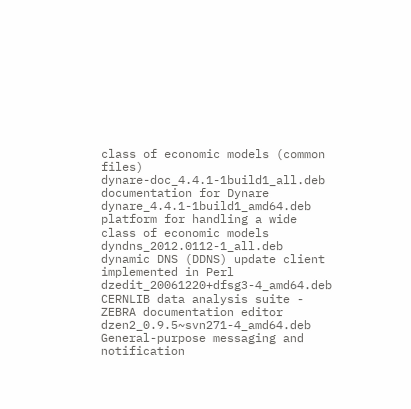class of economic models (common files)
dynare-doc_4.4.1-1build1_all.deb documentation for Dynare
dynare_4.4.1-1build1_amd64.deb platform for handling a wide class of economic models
dyndns_2012.0112-1_all.deb dynamic DNS (DDNS) update client implemented in Perl
dzedit_20061220+dfsg3-4_amd64.deb CERNLIB data analysis suite - ZEBRA documentation editor
dzen2_0.9.5~svn271-4_amd64.deb General-purpose messaging and notification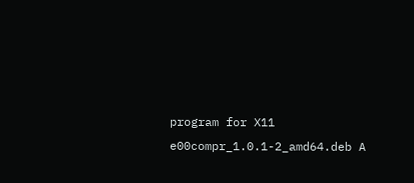program for X11
e00compr_1.0.1-2_amd64.deb A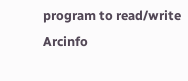program to read/write Arcinfo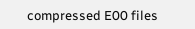compressed E00 files